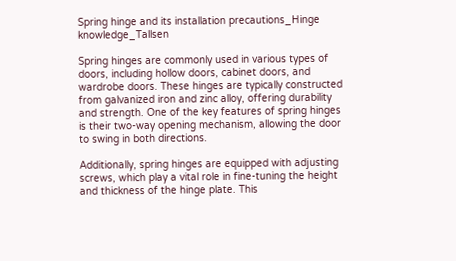Spring hinge and its installation precautions_Hinge knowledge_Tallsen

Spring hinges are commonly used in various types of doors, including hollow doors, cabinet doors, and wardrobe doors. These hinges are typically constructed from galvanized iron and zinc alloy, offering durability and strength. One of the key features of spring hinges is their two-way opening mechanism, allowing the door to swing in both directions.

Additionally, spring hinges are equipped with adjusting screws, which play a vital role in fine-tuning the height and thickness of the hinge plate. This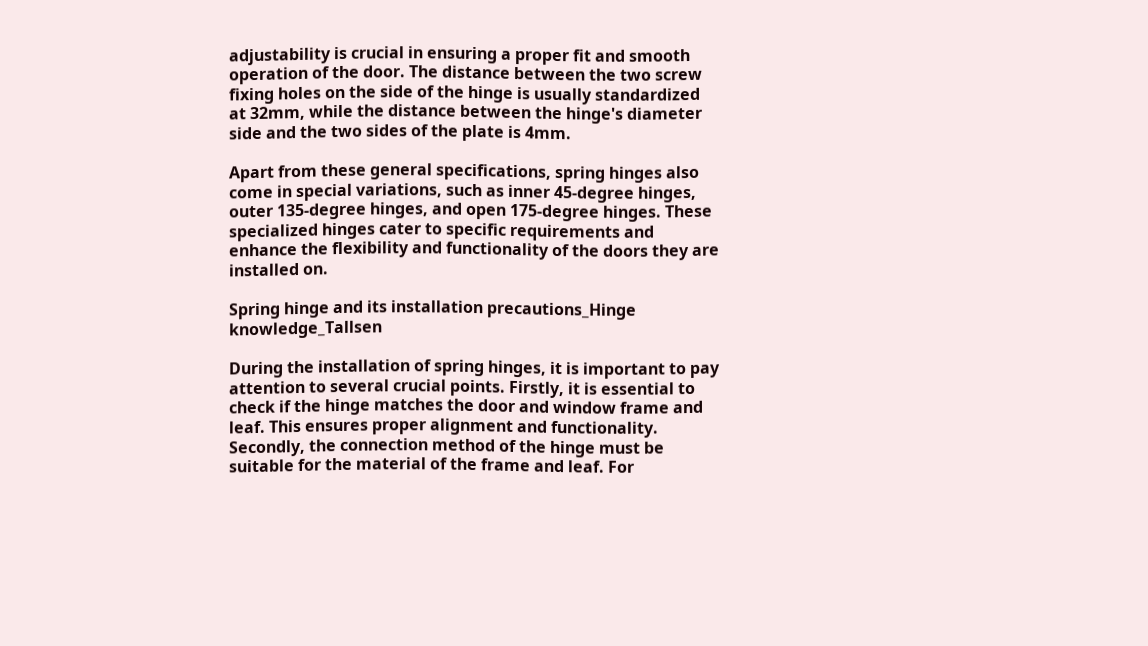adjustability is crucial in ensuring a proper fit and smooth operation of the door. The distance between the two screw fixing holes on the side of the hinge is usually standardized at 32mm, while the distance between the hinge's diameter side and the two sides of the plate is 4mm.

Apart from these general specifications, spring hinges also come in special variations, such as inner 45-degree hinges, outer 135-degree hinges, and open 175-degree hinges. These specialized hinges cater to specific requirements and enhance the flexibility and functionality of the doors they are installed on.

Spring hinge and its installation precautions_Hinge knowledge_Tallsen

During the installation of spring hinges, it is important to pay attention to several crucial points. Firstly, it is essential to check if the hinge matches the door and window frame and leaf. This ensures proper alignment and functionality. Secondly, the connection method of the hinge must be suitable for the material of the frame and leaf. For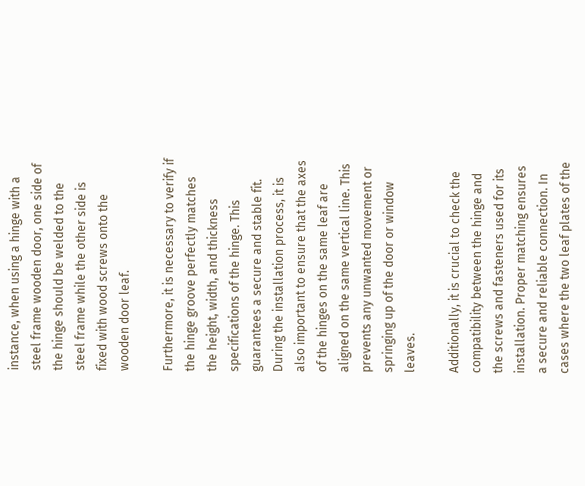instance, when using a hinge with a steel frame wooden door, one side of the hinge should be welded to the steel frame while the other side is fixed with wood screws onto the wooden door leaf.

Furthermore, it is necessary to verify if the hinge groove perfectly matches the height, width, and thickness specifications of the hinge. This guarantees a secure and stable fit. During the installation process, it is also important to ensure that the axes of the hinges on the same leaf are aligned on the same vertical line. This prevents any unwanted movement or springing up of the door or window leaves.

Additionally, it is crucial to check the compatibility between the hinge and the screws and fasteners used for its installation. Proper matching ensures a secure and reliable connection. In cases where the two leaf plates of the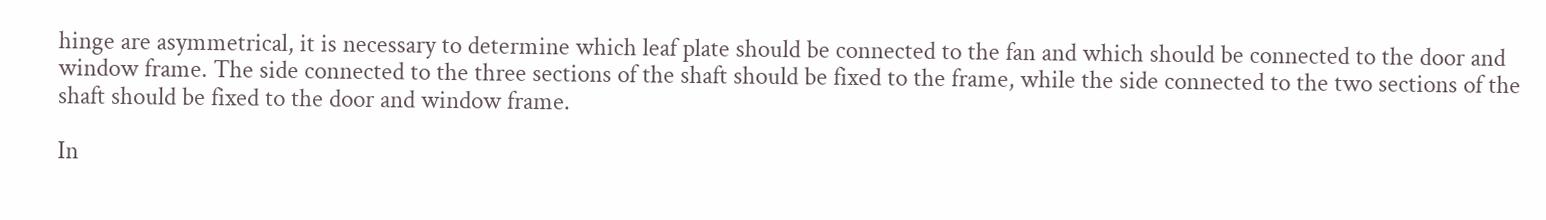hinge are asymmetrical, it is necessary to determine which leaf plate should be connected to the fan and which should be connected to the door and window frame. The side connected to the three sections of the shaft should be fixed to the frame, while the side connected to the two sections of the shaft should be fixed to the door and window frame.

In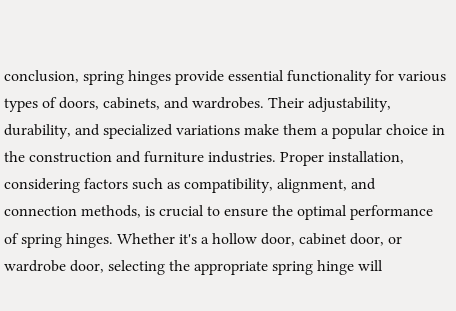conclusion, spring hinges provide essential functionality for various types of doors, cabinets, and wardrobes. Their adjustability, durability, and specialized variations make them a popular choice in the construction and furniture industries. Proper installation, considering factors such as compatibility, alignment, and connection methods, is crucial to ensure the optimal performance of spring hinges. Whether it's a hollow door, cabinet door, or wardrobe door, selecting the appropriate spring hinge will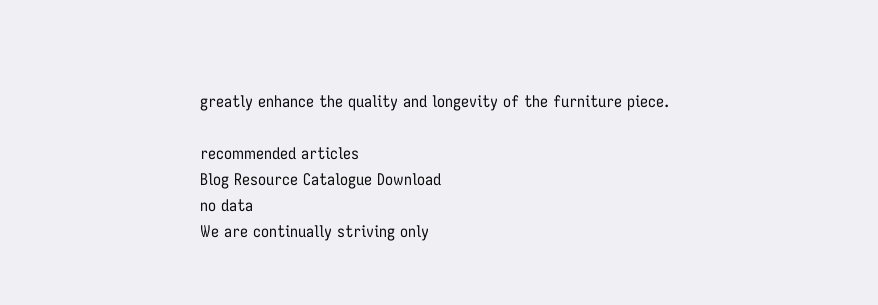greatly enhance the quality and longevity of the furniture piece.

recommended articles
Blog Resource Catalogue Download
no data
We are continually striving only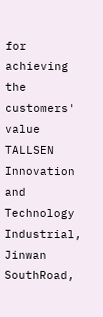for achieving the customers' value
TALLSEN Innovation and Technology Industrial, Jinwan SouthRoad,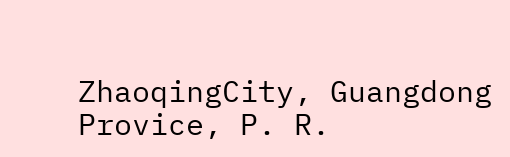ZhaoqingCity, Guangdong Provice, P. R.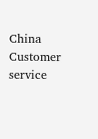China
Customer service